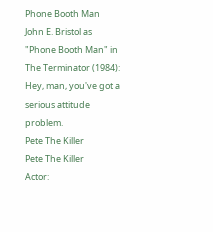Phone Booth Man
John E. Bristol as "Phone Booth Man" in The Terminator (1984):
Hey, man, you've got a serious attitude problem.
Pete The Killer
Pete The Killer
Actor: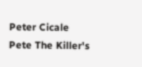Peter Cicale
Pete The Killer's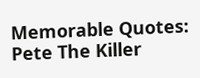Memorable Quotes:
Pete The Killer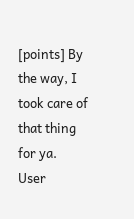[points] By the way, I took care of that thing for ya.
User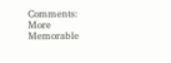Comments:
More Memorable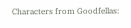Characters from Goodfellas: